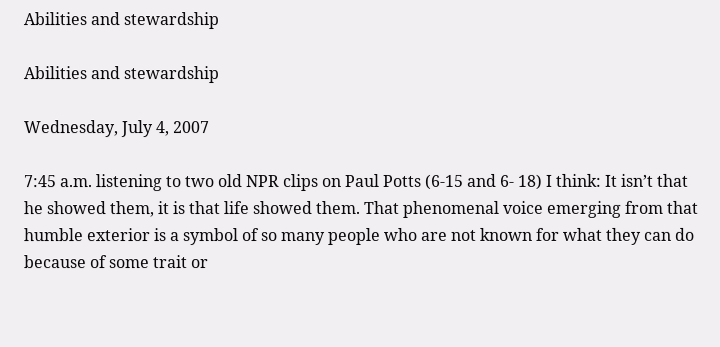Abilities and stewardship

Abilities and stewardship

Wednesday, July 4, 2007

7:45 a.m. listening to two old NPR clips on Paul Potts (6-15 and 6- 18) I think: It isn’t that he showed them, it is that life showed them. That phenomenal voice emerging from that humble exterior is a symbol of so many people who are not known for what they can do because of some trait or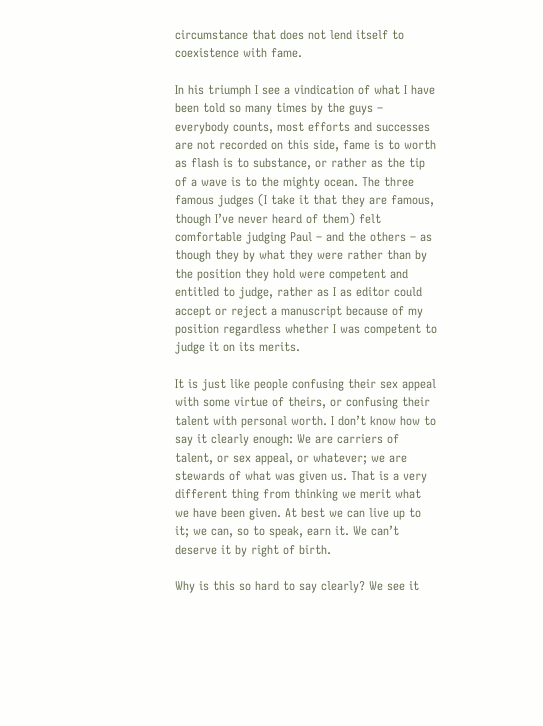circumstance that does not lend itself to coexistence with fame.

In his triumph I see a vindication of what I have been told so many times by the guys – everybody counts, most efforts and successes are not recorded on this side, fame is to worth as flash is to substance, or rather as the tip of a wave is to the mighty ocean. The three famous judges (I take it that they are famous, though I’ve never heard of them) felt comfortable judging Paul – and the others – as though they by what they were rather than by the position they hold were competent and entitled to judge, rather as I as editor could accept or reject a manuscript because of my position regardless whether I was competent to judge it on its merits.

It is just like people confusing their sex appeal with some virtue of theirs, or confusing their talent with personal worth. I don’t know how to say it clearly enough: We are carriers of talent, or sex appeal, or whatever; we are stewards of what was given us. That is a very different thing from thinking we merit what we have been given. At best we can live up to it; we can, so to speak, earn it. We can’t deserve it by right of birth.

Why is this so hard to say clearly? We see it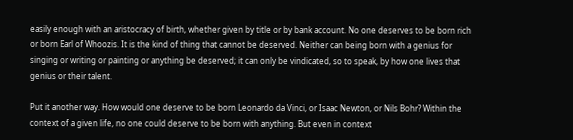easily enough with an aristocracy of birth, whether given by title or by bank account. No one deserves to be born rich or born Earl of Whoozis. It is the kind of thing that cannot be deserved. Neither can being born with a genius for singing or writing or painting or anything be deserved; it can only be vindicated, so to speak, by how one lives that genius or their talent.

Put it another way. How would one deserve to be born Leonardo da Vinci, or Isaac Newton, or Nils Bohr? Within the context of a given life, no one could deserve to be born with anything. But even in context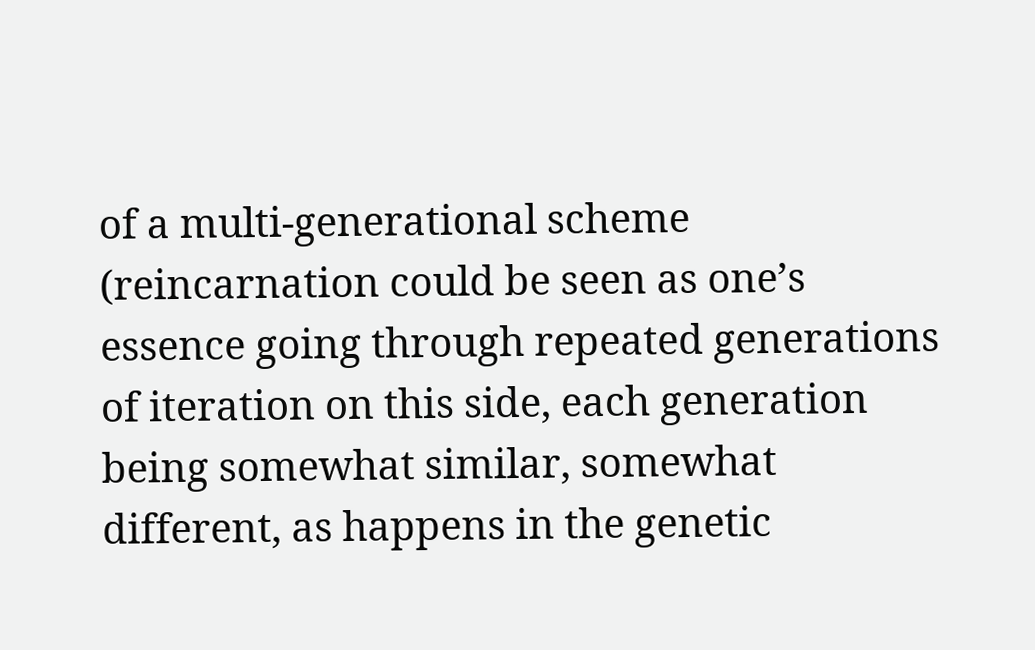of a multi-generational scheme (reincarnation could be seen as one’s essence going through repeated generations of iteration on this side, each generation being somewhat similar, somewhat different, as happens in the genetic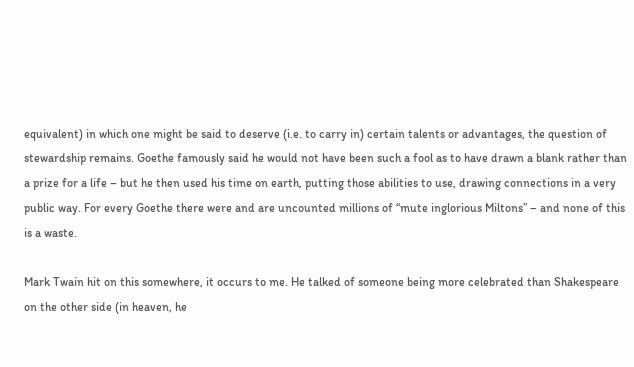equivalent) in which one might be said to deserve (i.e. to carry in) certain talents or advantages, the question of stewardship remains. Goethe famously said he would not have been such a fool as to have drawn a blank rather than a prize for a life – but he then used his time on earth, putting those abilities to use, drawing connections in a very public way. For every Goethe there were and are uncounted millions of “mute inglorious Miltons” – and none of this is a waste.

Mark Twain hit on this somewhere, it occurs to me. He talked of someone being more celebrated than Shakespeare on the other side (in heaven, he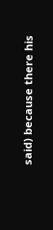said) because there his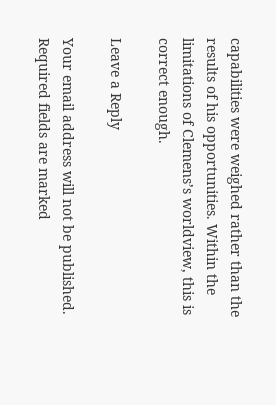capabilities were weighed rather than the results of his opportunities. Within the limitations of Clemens’s worldview, this is correct enough.

Leave a Reply

Your email address will not be published. Required fields are marked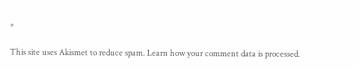*

This site uses Akismet to reduce spam. Learn how your comment data is processed.